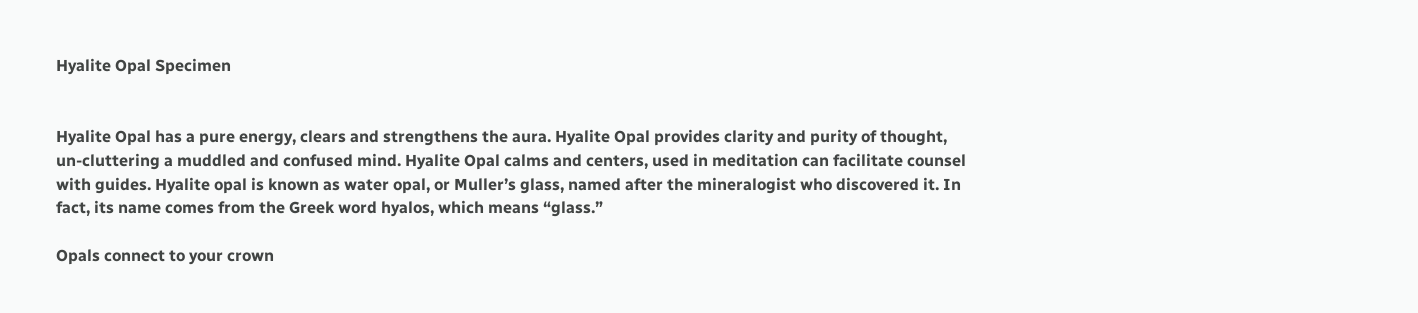Hyalite Opal Specimen


Hyalite Opal has a pure energy, clears and strengthens the aura. Hyalite Opal provides clarity and purity of thought, un-cluttering a muddled and confused mind. Hyalite Opal calms and centers, used in meditation can facilitate counsel with guides. Hyalite opal is known as water opal, or Muller’s glass, named after the mineralogist who discovered it. In fact, its name comes from the Greek word hyalos, which means “glass.”

Opals connect to your crown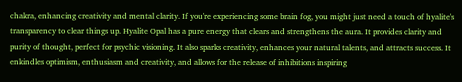chakra, enhancing creativity and mental clarity. If you're experiencing some brain fog, you might just need a touch of hyalite's transparency to clear things up. Hyalite Opal has a pure energy that clears and strengthens the aura. It provides clarity and purity of thought, perfect for psychic visioning. It also sparks creativity, enhances your natural talents, and attracts success. It enkindles optimism, enthusiasm and creativity, and allows for the release of inhibitions inspiring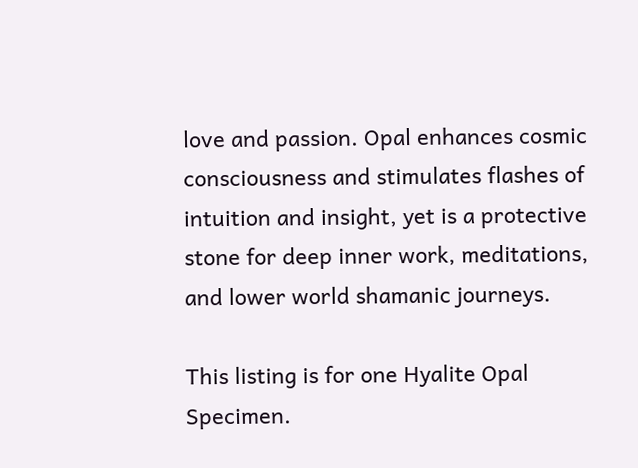love and passion. Opal enhances cosmic consciousness and stimulates flashes of intuition and insight, yet is a protective stone for deep inner work, meditations, and lower world shamanic journeys.

This listing is for one Hyalite Opal Specimen.